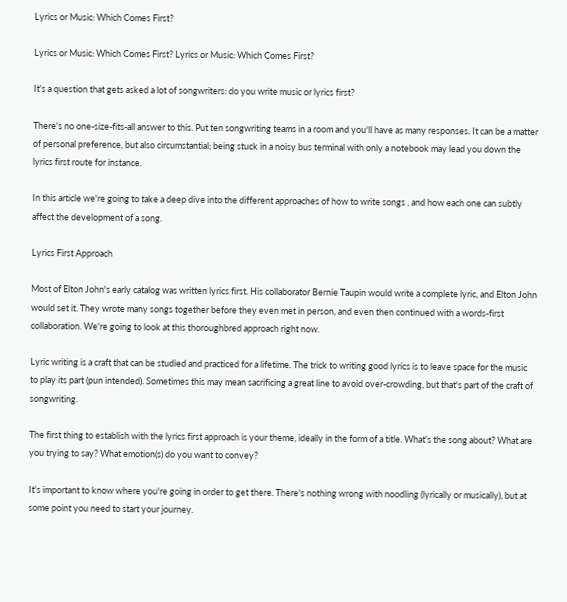Lyrics or Music: Which Comes First?

Lyrics or Music: Which Comes First? Lyrics or Music: Which Comes First?

It's a question that gets asked a lot of songwriters: do you write music or lyrics first?

There's no one-size-fits-all answer to this. Put ten songwriting teams in a room and you'll have as many responses. It can be a matter of personal preference, but also circumstantial; being stuck in a noisy bus terminal with only a notebook may lead you down the lyrics first route for instance.

In this article we're going to take a deep dive into the different approaches of how to write songs , and how each one can subtly affect the development of a song.

Lyrics First Approach

Most of Elton John's early catalog was written lyrics first. His collaborator Bernie Taupin would write a complete lyric, and Elton John would set it. They wrote many songs together before they even met in person, and even then continued with a words-first collaboration. We're going to look at this thoroughbred approach right now.

Lyric writing is a craft that can be studied and practiced for a lifetime. The trick to writing good lyrics is to leave space for the music to play its part (pun intended). Sometimes this may mean sacrificing a great line to avoid over-crowding, but that's part of the craft of songwriting.

The first thing to establish with the lyrics first approach is your theme, ideally in the form of a title. What's the song about? What are you trying to say? What emotion(s) do you want to convey?

It's important to know where you're going in order to get there. There's nothing wrong with noodling (lyrically or musically), but at some point you need to start your journey.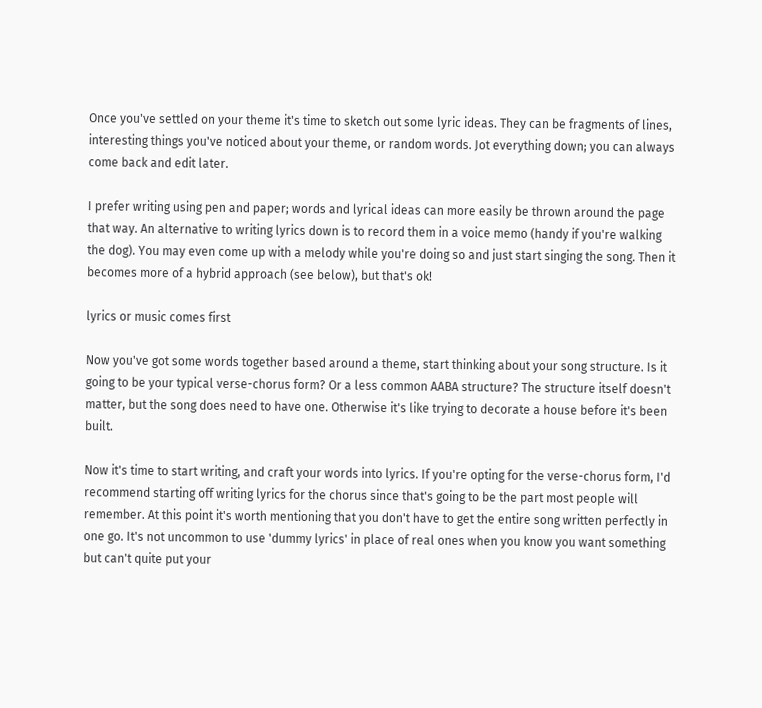Once you've settled on your theme it's time to sketch out some lyric ideas. They can be fragments of lines, interesting things you've noticed about your theme, or random words. Jot everything down; you can always come back and edit later.

I prefer writing using pen and paper; words and lyrical ideas can more easily be thrown around the page that way. An alternative to writing lyrics down is to record them in a voice memo (handy if you're walking the dog). You may even come up with a melody while you're doing so and just start singing the song. Then it becomes more of a hybrid approach (see below), but that's ok!

lyrics or music comes first

Now you've got some words together based around a theme, start thinking about your song structure. Is it going to be your typical verse-chorus form? Or a less common AABA structure? The structure itself doesn't matter, but the song does need to have one. Otherwise it's like trying to decorate a house before it's been built.

Now it's time to start writing, and craft your words into lyrics. If you're opting for the verse-chorus form, I'd recommend starting off writing lyrics for the chorus since that's going to be the part most people will remember. At this point it's worth mentioning that you don't have to get the entire song written perfectly in one go. It's not uncommon to use 'dummy lyrics' in place of real ones when you know you want something but can't quite put your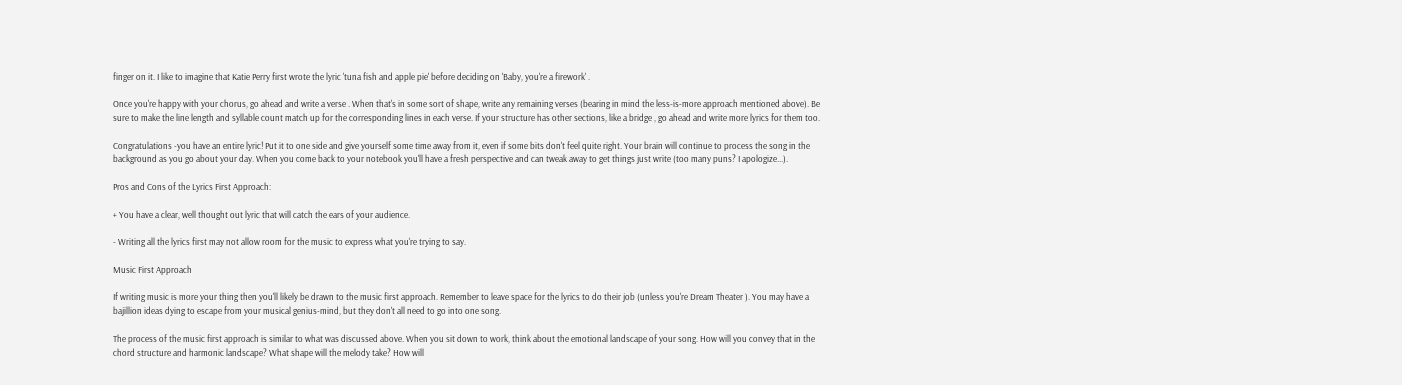finger on it. I like to imagine that Katie Perry first wrote the lyric 'tuna fish and apple pie' before deciding on 'Baby, you're a firework' .

Once you're happy with your chorus, go ahead and write a verse . When that's in some sort of shape, write any remaining verses (bearing in mind the less-is-more approach mentioned above). Be sure to make the line length and syllable count match up for the corresponding lines in each verse. If your structure has other sections, like a bridge , go ahead and write more lyrics for them too.

Congratulations -you have an entire lyric! Put it to one side and give yourself some time away from it, even if some bits don't feel quite right. Your brain will continue to process the song in the background as you go about your day. When you come back to your notebook you'll have a fresh perspective and can tweak away to get things just write (too many puns? I apologize...).

Pros and Cons of the Lyrics First Approach:

+ You have a clear, well thought out lyric that will catch the ears of your audience.

- Writing all the lyrics first may not allow room for the music to express what you're trying to say.

Music First Approach

If writing music is more your thing then you'll likely be drawn to the music first approach. Remember to leave space for the lyrics to do their job (unless you're Dream Theater ). You may have a bajillion ideas dying to escape from your musical genius-mind, but they don't all need to go into one song.

The process of the music first approach is similar to what was discussed above. When you sit down to work, think about the emotional landscape of your song. How will you convey that in the chord structure and harmonic landscape? What shape will the melody take? How will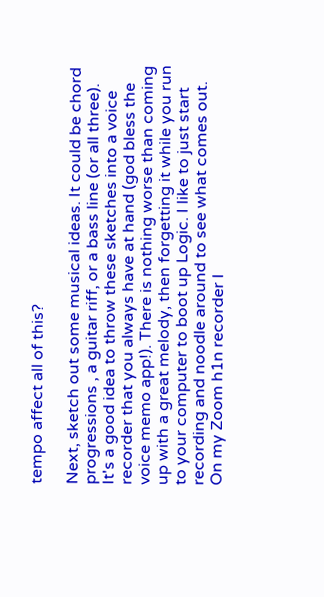tempo affect all of this?

Next, sketch out some musical ideas. It could be chord progressions , a guitar riff, or a bass line (or all three). It's a good idea to throw these sketches into a voice recorder that you always have at hand (god bless the voice memo app!). There is nothing worse than coming up with a great melody, then forgetting it while you run to your computer to boot up Logic. I like to just start recording and noodle around to see what comes out. On my Zoom h1n recorder I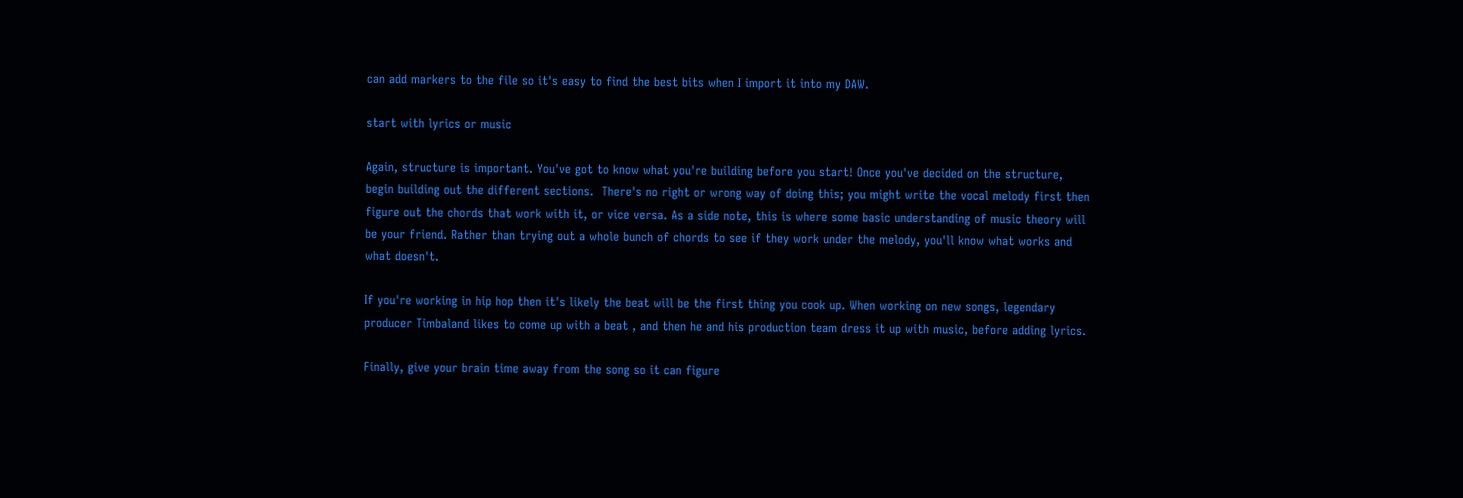can add markers to the file so it's easy to find the best bits when I import it into my DAW.

start with lyrics or music

Again, structure is important. You've got to know what you're building before you start! Once you've decided on the structure, begin building out the different sections.  There's no right or wrong way of doing this; you might write the vocal melody first then figure out the chords that work with it, or vice versa. As a side note, this is where some basic understanding of music theory will be your friend. Rather than trying out a whole bunch of chords to see if they work under the melody, you'll know what works and what doesn't.

If you're working in hip hop then it's likely the beat will be the first thing you cook up. When working on new songs, legendary producer Timbaland likes to come up with a beat , and then he and his production team dress it up with music, before adding lyrics.

Finally, give your brain time away from the song so it can figure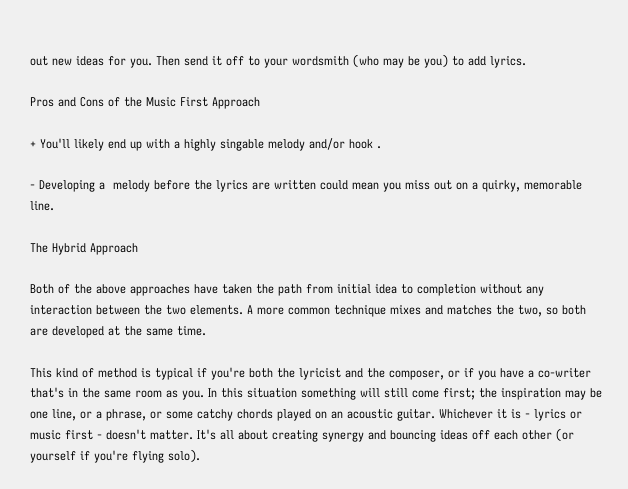out new ideas for you. Then send it off to your wordsmith (who may be you) to add lyrics.

Pros and Cons of the Music First Approach

+ You'll likely end up with a highly singable melody and/or hook .

- Developing a  melody before the lyrics are written could mean you miss out on a quirky, memorable line.

The Hybrid Approach

Both of the above approaches have taken the path from initial idea to completion without any interaction between the two elements. A more common technique mixes and matches the two, so both are developed at the same time.

This kind of method is typical if you're both the lyricist and the composer, or if you have a co-writer that's in the same room as you. In this situation something will still come first; the inspiration may be one line, or a phrase, or some catchy chords played on an acoustic guitar. Whichever it is - lyrics or music first - doesn't matter. It's all about creating synergy and bouncing ideas off each other (or yourself if you're flying solo).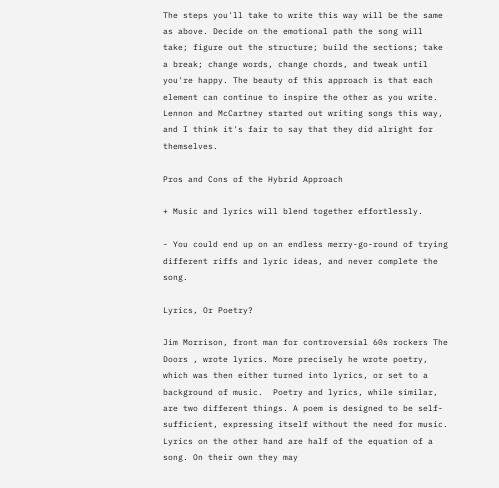The steps you'll take to write this way will be the same as above. Decide on the emotional path the song will take; figure out the structure; build the sections; take a break; change words, change chords, and tweak until you're happy. The beauty of this approach is that each element can continue to inspire the other as you write. Lennon and McCartney started out writing songs this way, and I think it's fair to say that they did alright for themselves.

Pros and Cons of the Hybrid Approach

+ Music and lyrics will blend together effortlessly.

- You could end up on an endless merry-go-round of trying different riffs and lyric ideas, and never complete the song.

Lyrics, Or Poetry?

Jim Morrison, front man for controversial 60s rockers The Doors , wrote lyrics. More precisely he wrote poetry, which was then either turned into lyrics, or set to a background of music.  Poetry and lyrics, while similar, are two different things. A poem is designed to be self-sufficient, expressing itself without the need for music. Lyrics on the other hand are half of the equation of a song. On their own they may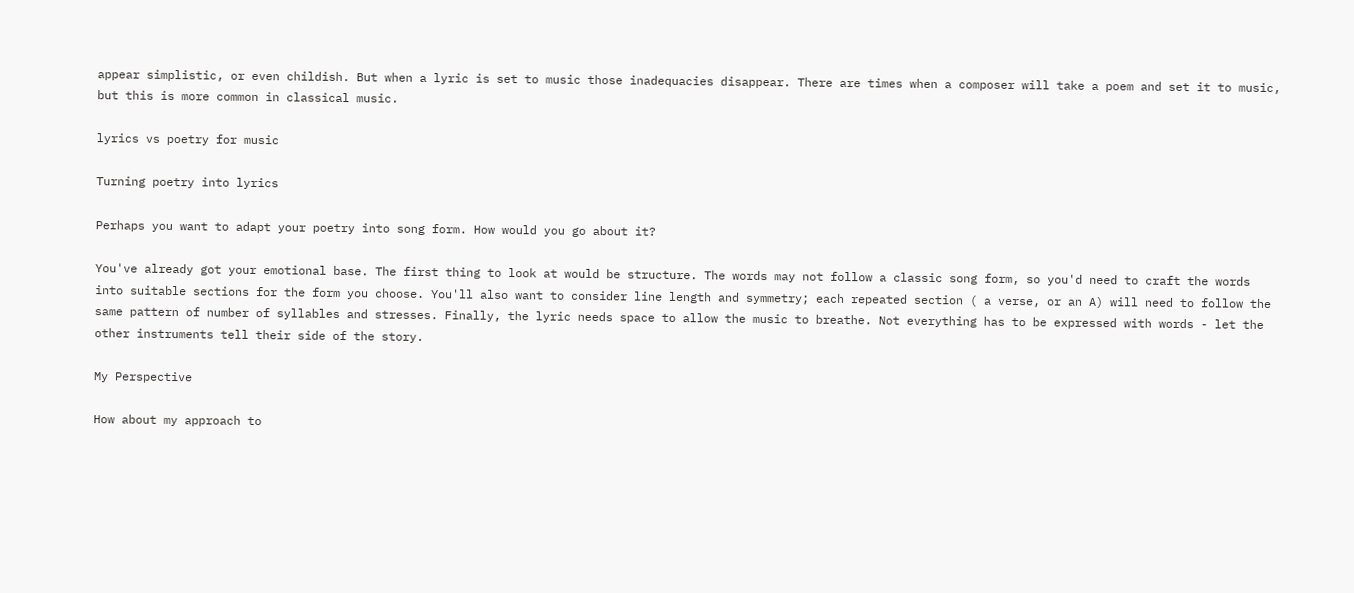appear simplistic, or even childish. But when a lyric is set to music those inadequacies disappear. There are times when a composer will take a poem and set it to music, but this is more common in classical music.

lyrics vs poetry for music

Turning poetry into lyrics

Perhaps you want to adapt your poetry into song form. How would you go about it?

You've already got your emotional base. The first thing to look at would be structure. The words may not follow a classic song form, so you'd need to craft the words into suitable sections for the form you choose. You'll also want to consider line length and symmetry; each repeated section ( a verse, or an A) will need to follow the same pattern of number of syllables and stresses. Finally, the lyric needs space to allow the music to breathe. Not everything has to be expressed with words - let the other instruments tell their side of the story.

My Perspective

How about my approach to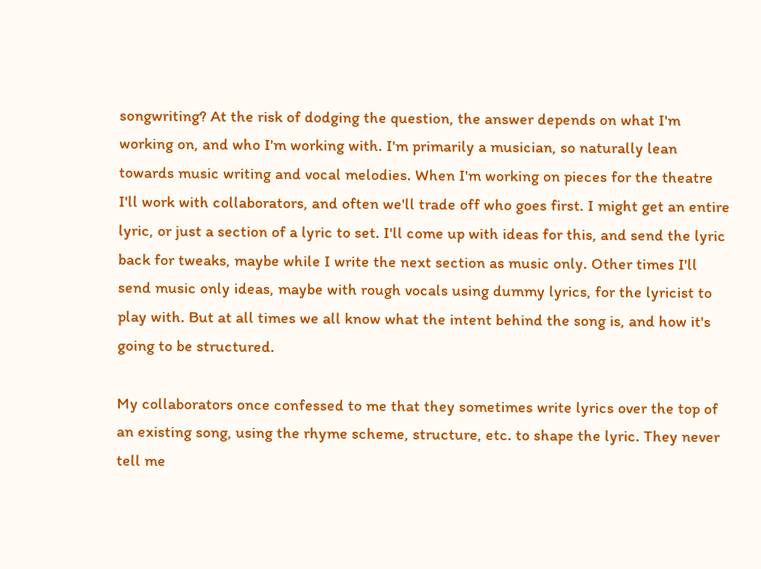songwriting? At the risk of dodging the question, the answer depends on what I'm working on, and who I'm working with. I'm primarily a musician, so naturally lean towards music writing and vocal melodies. When I'm working on pieces for the theatre I'll work with collaborators, and often we'll trade off who goes first. I might get an entire lyric, or just a section of a lyric to set. I'll come up with ideas for this, and send the lyric back for tweaks, maybe while I write the next section as music only. Other times I'll send music only ideas, maybe with rough vocals using dummy lyrics, for the lyricist to play with. But at all times we all know what the intent behind the song is, and how it's going to be structured.

My collaborators once confessed to me that they sometimes write lyrics over the top of an existing song, using the rhyme scheme, structure, etc. to shape the lyric. They never tell me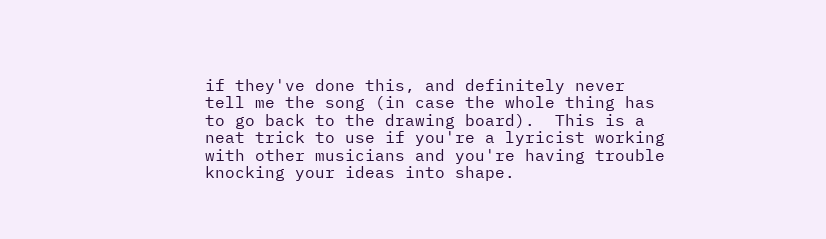if they've done this, and definitely never tell me the song (in case the whole thing has to go back to the drawing board).  This is a neat trick to use if you're a lyricist working with other musicians and you're having trouble knocking your ideas into shape.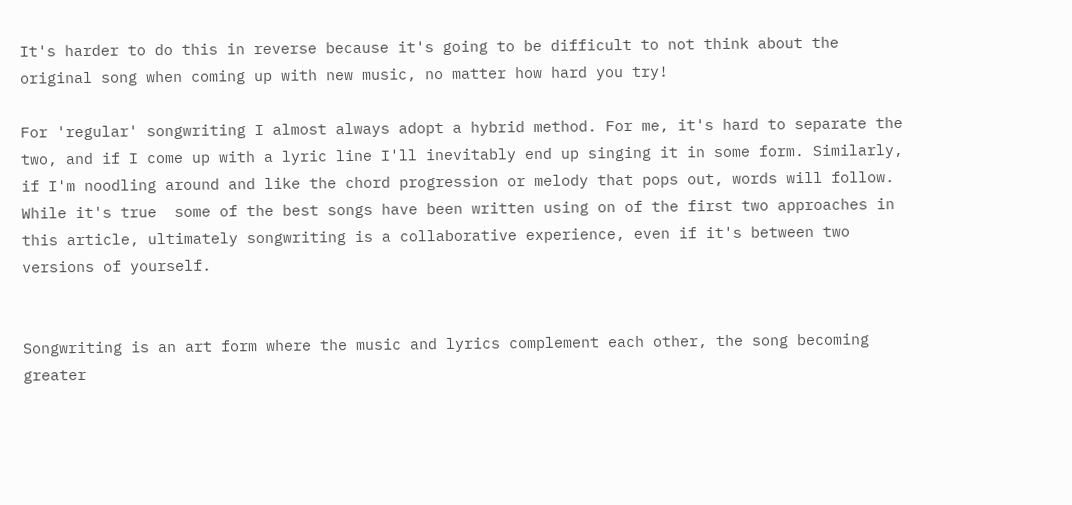It's harder to do this in reverse because it's going to be difficult to not think about the original song when coming up with new music, no matter how hard you try!

For 'regular' songwriting I almost always adopt a hybrid method. For me, it's hard to separate the two, and if I come up with a lyric line I'll inevitably end up singing it in some form. Similarly, if I'm noodling around and like the chord progression or melody that pops out, words will follow. While it's true  some of the best songs have been written using on of the first two approaches in this article, ultimately songwriting is a collaborative experience, even if it's between two versions of yourself.


Songwriting is an art form where the music and lyrics complement each other, the song becoming greater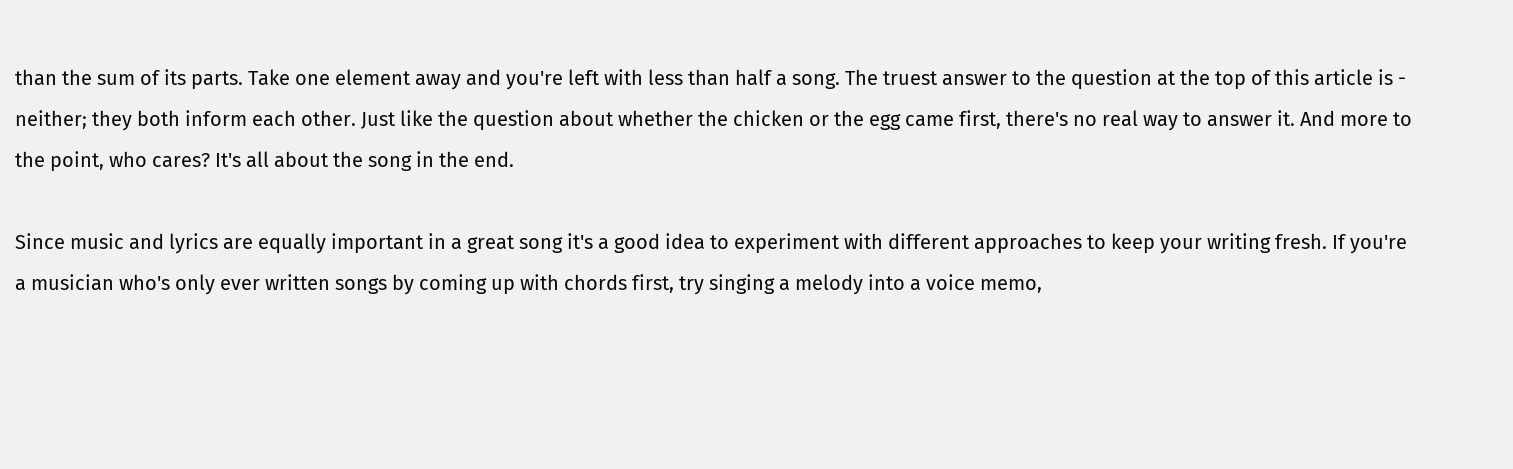than the sum of its parts. Take one element away and you're left with less than half a song. The truest answer to the question at the top of this article is - neither; they both inform each other. Just like the question about whether the chicken or the egg came first, there's no real way to answer it. And more to the point, who cares? It's all about the song in the end.

Since music and lyrics are equally important in a great song it's a good idea to experiment with different approaches to keep your writing fresh. If you're a musician who's only ever written songs by coming up with chords first, try singing a melody into a voice memo,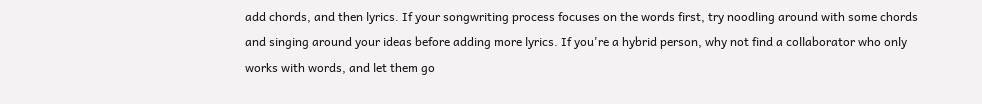add chords, and then lyrics. If your songwriting process focuses on the words first, try noodling around with some chords and singing around your ideas before adding more lyrics. If you're a hybrid person, why not find a collaborator who only works with words, and let them go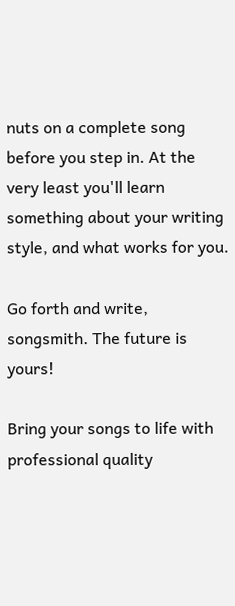nuts on a complete song before you step in. At the very least you'll learn something about your writing style, and what works for you.

Go forth and write, songsmith. The future is yours!

Bring your songs to life with professional quality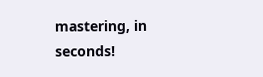mastering, in seconds!